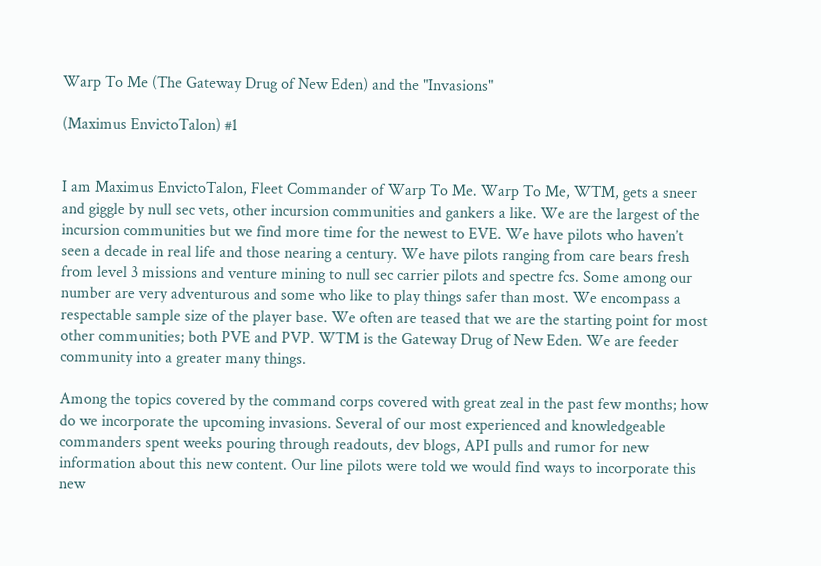Warp To Me (The Gateway Drug of New Eden) and the "Invasions"

(Maximus EnvictoTalon) #1


I am Maximus EnvictoTalon, Fleet Commander of Warp To Me. Warp To Me, WTM, gets a sneer and giggle by null sec vets, other incursion communities and gankers a like. We are the largest of the incursion communities but we find more time for the newest to EVE. We have pilots who haven’t seen a decade in real life and those nearing a century. We have pilots ranging from care bears fresh from level 3 missions and venture mining to null sec carrier pilots and spectre fcs. Some among our number are very adventurous and some who like to play things safer than most. We encompass a respectable sample size of the player base. We often are teased that we are the starting point for most other communities; both PVE and PVP. WTM is the Gateway Drug of New Eden. We are feeder community into a greater many things.

Among the topics covered by the command corps covered with great zeal in the past few months; how do we incorporate the upcoming invasions. Several of our most experienced and knowledgeable commanders spent weeks pouring through readouts, dev blogs, API pulls and rumor for new information about this new content. Our line pilots were told we would find ways to incorporate this new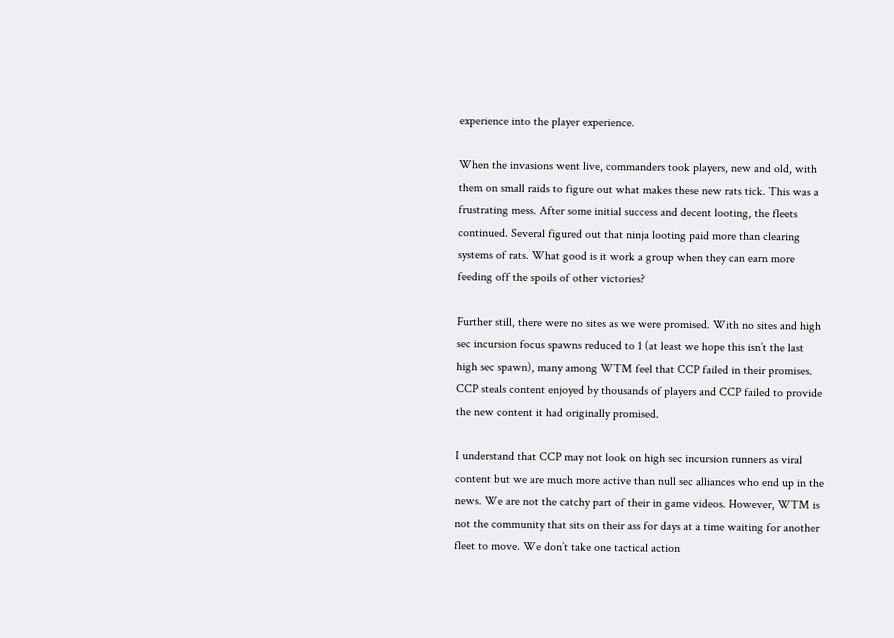experience into the player experience.

When the invasions went live, commanders took players, new and old, with them on small raids to figure out what makes these new rats tick. This was a frustrating mess. After some initial success and decent looting, the fleets continued. Several figured out that ninja looting paid more than clearing systems of rats. What good is it work a group when they can earn more feeding off the spoils of other victories?

Further still, there were no sites as we were promised. With no sites and high sec incursion focus spawns reduced to 1 (at least we hope this isn’t the last high sec spawn), many among WTM feel that CCP failed in their promises. CCP steals content enjoyed by thousands of players and CCP failed to provide the new content it had originally promised.

I understand that CCP may not look on high sec incursion runners as viral content but we are much more active than null sec alliances who end up in the news. We are not the catchy part of their in game videos. However, WTM is not the community that sits on their ass for days at a time waiting for another fleet to move. We don’t take one tactical action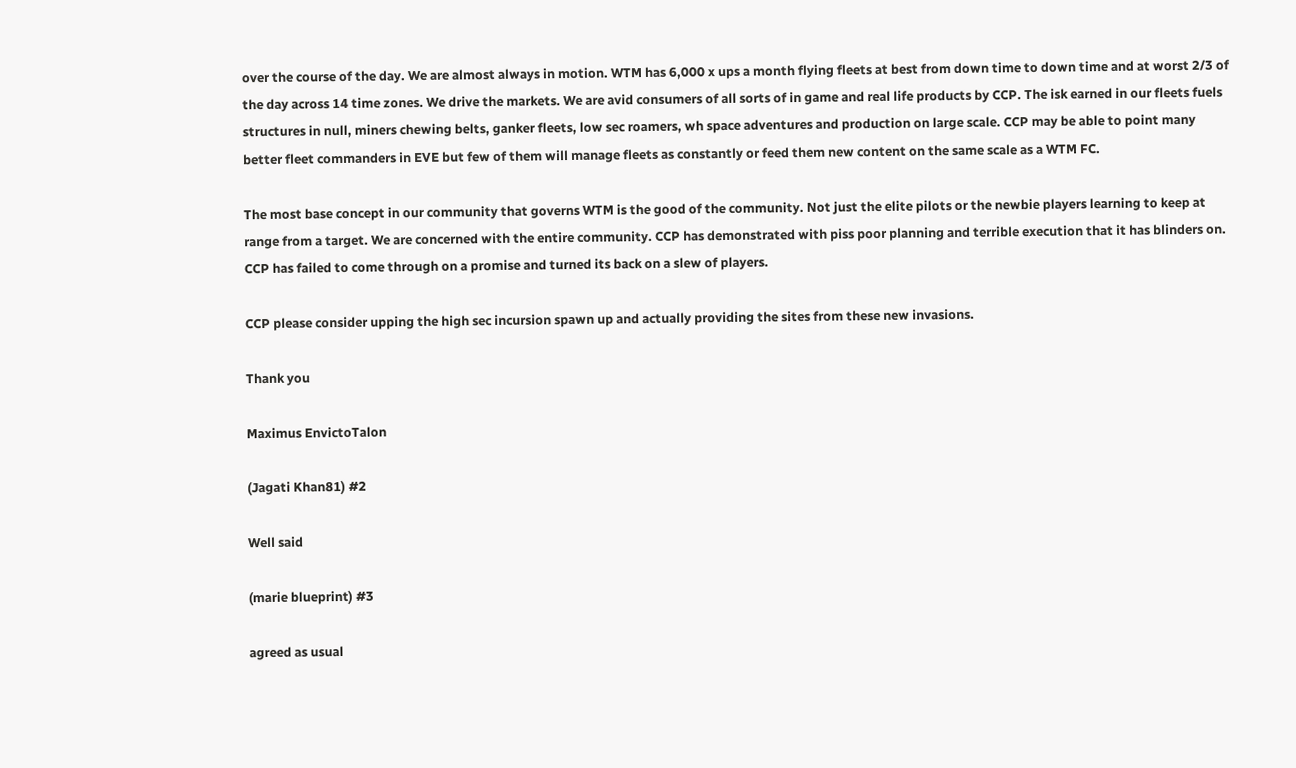over the course of the day. We are almost always in motion. WTM has 6,000 x ups a month flying fleets at best from down time to down time and at worst 2/3 of the day across 14 time zones. We drive the markets. We are avid consumers of all sorts of in game and real life products by CCP. The isk earned in our fleets fuels structures in null, miners chewing belts, ganker fleets, low sec roamers, wh space adventures and production on large scale. CCP may be able to point many better fleet commanders in EVE but few of them will manage fleets as constantly or feed them new content on the same scale as a WTM FC.

The most base concept in our community that governs WTM is the good of the community. Not just the elite pilots or the newbie players learning to keep at range from a target. We are concerned with the entire community. CCP has demonstrated with piss poor planning and terrible execution that it has blinders on. CCP has failed to come through on a promise and turned its back on a slew of players.

CCP please consider upping the high sec incursion spawn up and actually providing the sites from these new invasions.

Thank you

Maximus EnvictoTalon

(Jagati Khan81) #2

Well said

(marie blueprint) #3

agreed as usual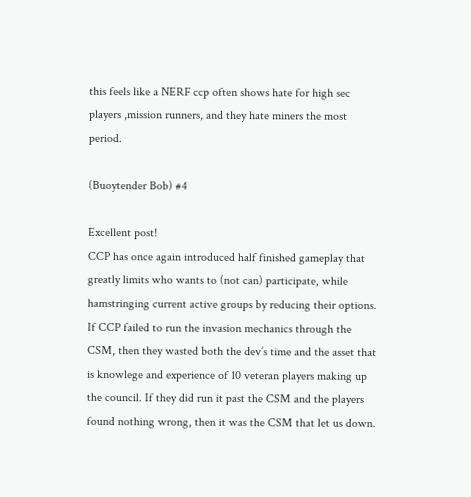this feels like a NERF ccp often shows hate for high sec players ,mission runners, and they hate miners the most period.

(Buoytender Bob) #4

Excellent post!
CCP has once again introduced half finished gameplay that greatly limits who wants to (not can) participate, while hamstringing current active groups by reducing their options. If CCP failed to run the invasion mechanics through the CSM, then they wasted both the dev’s time and the asset that is knowlege and experience of 10 veteran players making up the council. If they did run it past the CSM and the players found nothing wrong, then it was the CSM that let us down.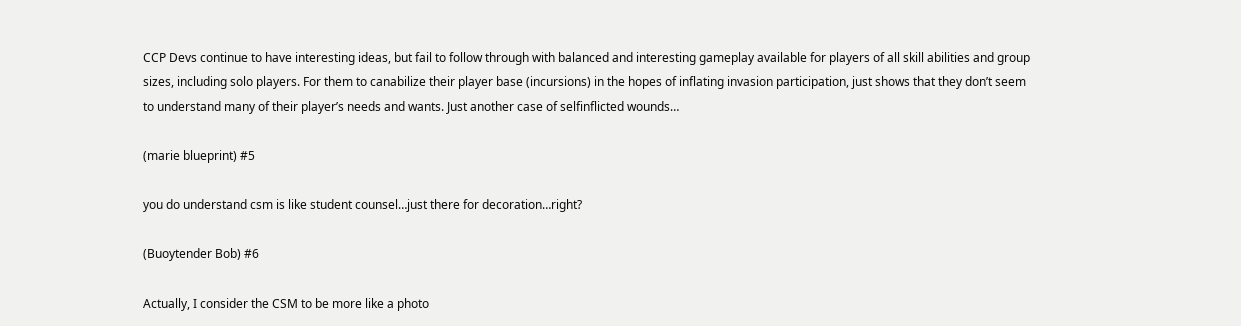CCP Devs continue to have interesting ideas, but fail to follow through with balanced and interesting gameplay available for players of all skill abilities and group sizes, including solo players. For them to canabilize their player base (incursions) in the hopes of inflating invasion participation, just shows that they don’t seem to understand many of their player’s needs and wants. Just another case of selfinflicted wounds…

(marie blueprint) #5

you do understand csm is like student counsel…just there for decoration…right?

(Buoytender Bob) #6

Actually, I consider the CSM to be more like a photo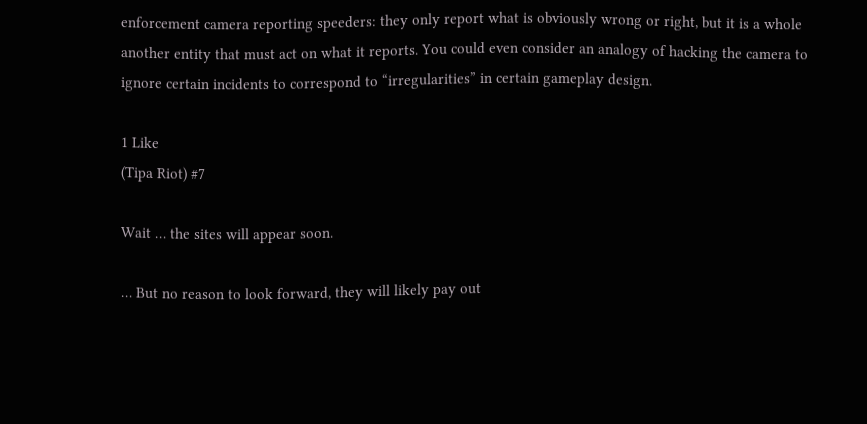enforcement camera reporting speeders: they only report what is obviously wrong or right, but it is a whole another entity that must act on what it reports. You could even consider an analogy of hacking the camera to ignore certain incidents to correspond to “irregularities” in certain gameplay design.

1 Like
(Tipa Riot) #7

Wait … the sites will appear soon.

… But no reason to look forward, they will likely pay out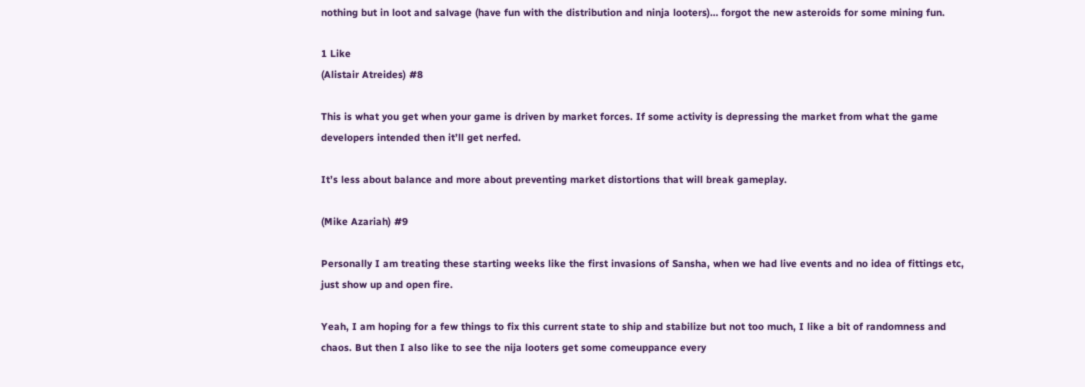nothing but in loot and salvage (have fun with the distribution and ninja looters)… forgot the new asteroids for some mining fun.

1 Like
(Alistair Atreides) #8

This is what you get when your game is driven by market forces. If some activity is depressing the market from what the game developers intended then it’ll get nerfed.

It’s less about balance and more about preventing market distortions that will break gameplay.

(Mike Azariah) #9

Personally I am treating these starting weeks like the first invasions of Sansha, when we had live events and no idea of fittings etc, just show up and open fire.

Yeah, I am hoping for a few things to fix this current state to ship and stabilize but not too much, I like a bit of randomness and chaos. But then I also like to see the nija looters get some comeuppance every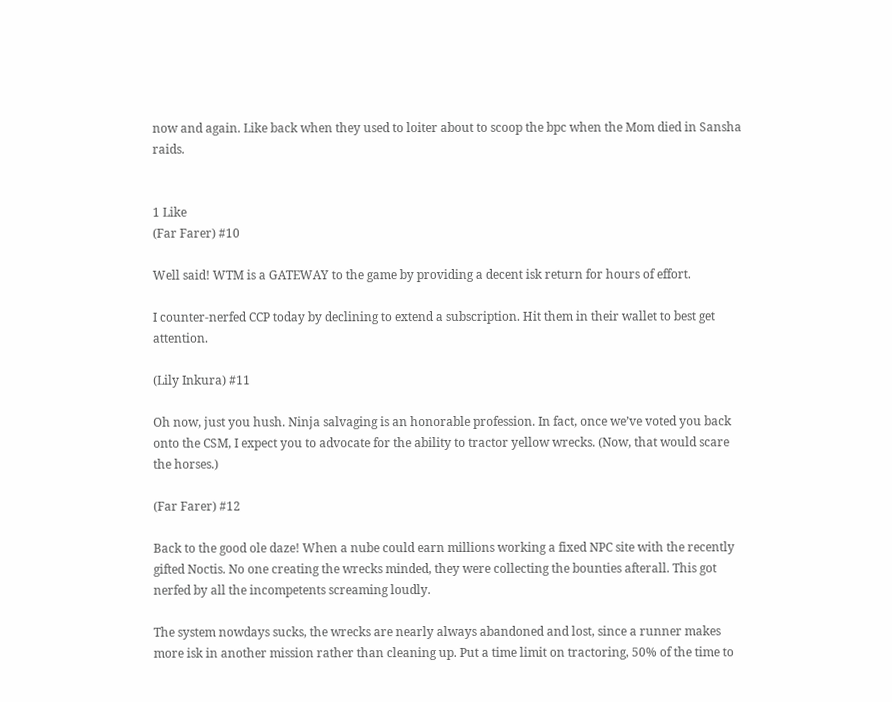now and again. Like back when they used to loiter about to scoop the bpc when the Mom died in Sansha raids.


1 Like
(Far Farer) #10

Well said! WTM is a GATEWAY to the game by providing a decent isk return for hours of effort.

I counter-nerfed CCP today by declining to extend a subscription. Hit them in their wallet to best get attention.

(Lily Inkura) #11

Oh now, just you hush. Ninja salvaging is an honorable profession. In fact, once we’ve voted you back onto the CSM, I expect you to advocate for the ability to tractor yellow wrecks. (Now, that would scare the horses.)

(Far Farer) #12

Back to the good ole daze! When a nube could earn millions working a fixed NPC site with the recently gifted Noctis. No one creating the wrecks minded, they were collecting the bounties afterall. This got nerfed by all the incompetents screaming loudly.

The system nowdays sucks, the wrecks are nearly always abandoned and lost, since a runner makes more isk in another mission rather than cleaning up. Put a time limit on tractoring, 50% of the time to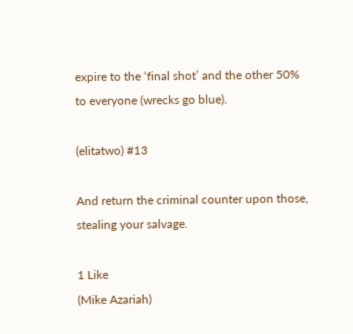expire to the ‘final shot’ and the other 50% to everyone (wrecks go blue).

(elitatwo) #13

And return the criminal counter upon those, stealing your salvage.

1 Like
(Mike Azariah)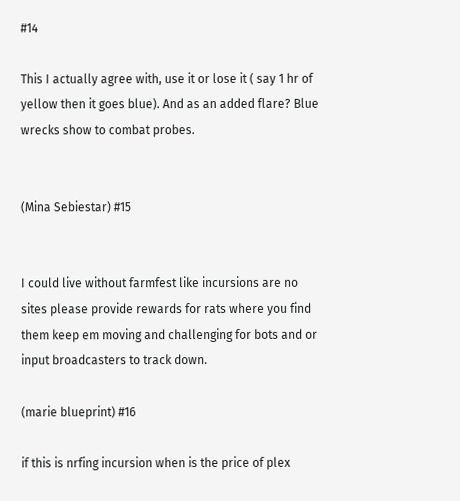#14

This I actually agree with, use it or lose it ( say 1 hr of yellow then it goes blue). And as an added flare? Blue wrecks show to combat probes.


(Mina Sebiestar) #15


I could live without farmfest like incursions are no sites please provide rewards for rats where you find them keep em moving and challenging for bots and or input broadcasters to track down.

(marie blueprint) #16

if this is nrfing incursion when is the price of plex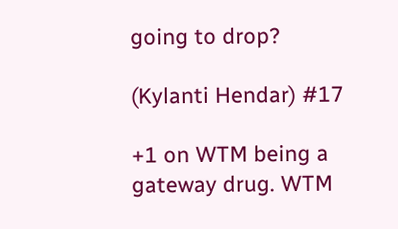going to drop?

(Kylanti Hendar) #17

+1 on WTM being a gateway drug. WTM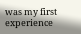was my first experience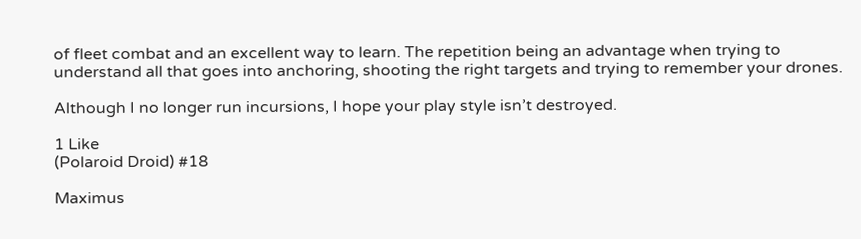of fleet combat and an excellent way to learn. The repetition being an advantage when trying to understand all that goes into anchoring, shooting the right targets and trying to remember your drones.

Although I no longer run incursions, I hope your play style isn’t destroyed.

1 Like
(Polaroid Droid) #18

Maximus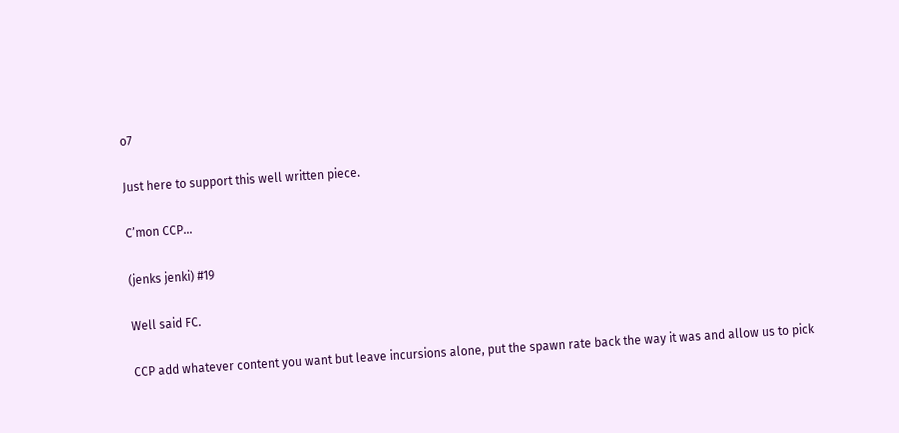o7

Just here to support this well written piece.

C’mon CCP…

(jenks jenki) #19

Well said FC.

CCP add whatever content you want but leave incursions alone, put the spawn rate back the way it was and allow us to pick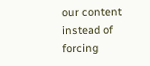our content instead of forcing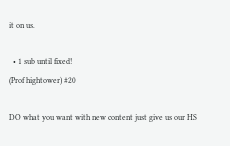it on us.

  • 1 sub until fixed!
(Prof hightower) #20

DO what you want with new content just give us our HS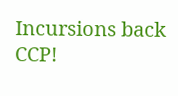Incursions back CCP!